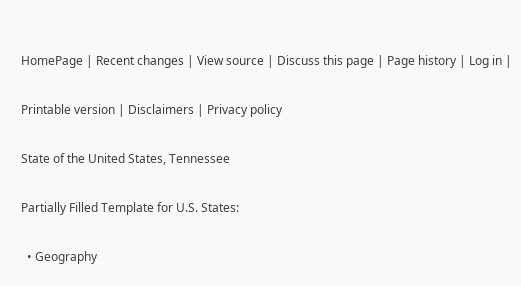HomePage | Recent changes | View source | Discuss this page | Page history | Log in |

Printable version | Disclaimers | Privacy policy

State of the United States, Tennessee

Partially Filled Template for U.S. States:

  • Geography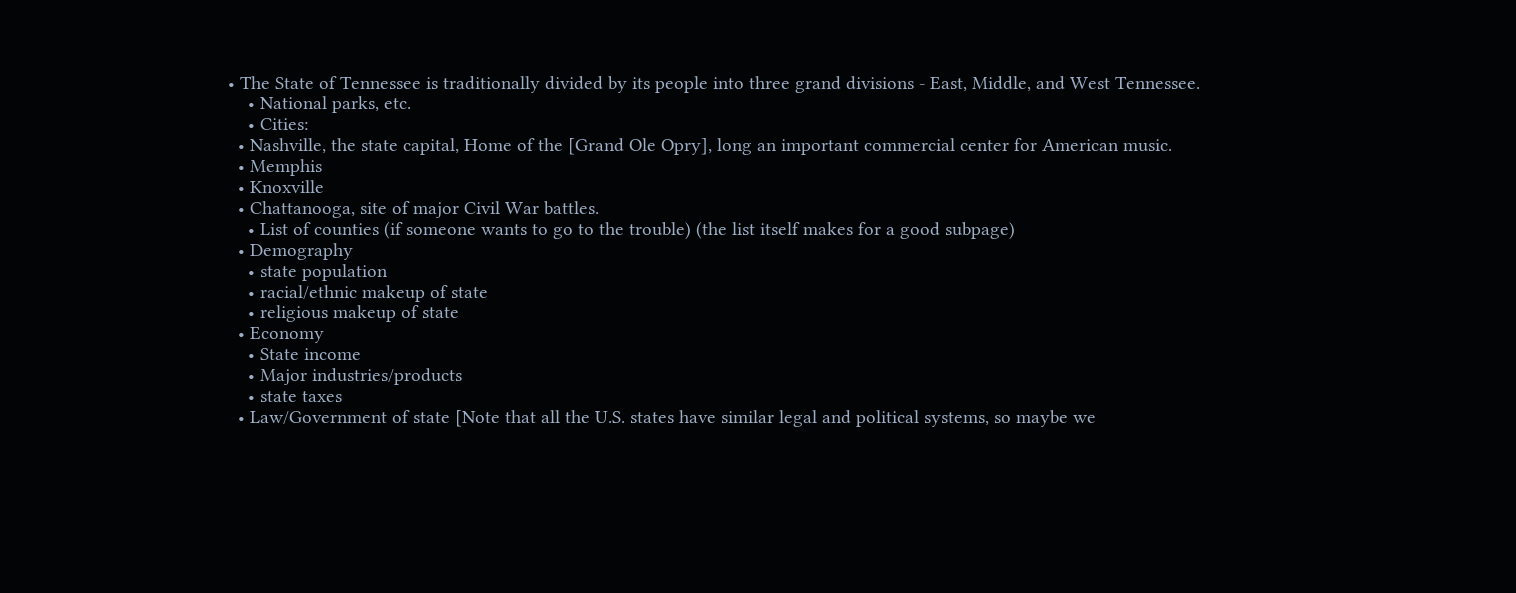• The State of Tennessee is traditionally divided by its people into three grand divisions - East, Middle, and West Tennessee.
    • National parks, etc.
    • Cities:
  • Nashville, the state capital, Home of the [Grand Ole Opry], long an important commercial center for American music.
  • Memphis
  • Knoxville
  • Chattanooga, site of major Civil War battles.
    • List of counties (if someone wants to go to the trouble) (the list itself makes for a good subpage)
  • Demography
    • state population
    • racial/ethnic makeup of state
    • religious makeup of state
  • Economy
    • State income
    • Major industries/products
    • state taxes
  • Law/Government of state [Note that all the U.S. states have similar legal and political systems, so maybe we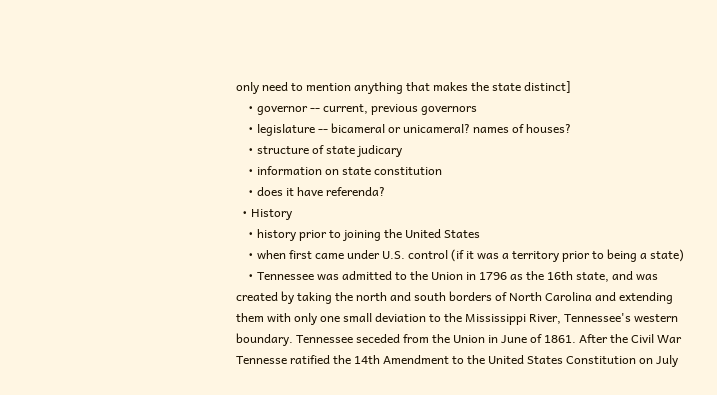only need to mention anything that makes the state distinct]
    • governor -- current, previous governors
    • legislature -- bicameral or unicameral? names of houses?
    • structure of state judicary
    • information on state constitution
    • does it have referenda?
  • History
    • history prior to joining the United States
    • when first came under U.S. control (if it was a territory prior to being a state)
    • Tennessee was admitted to the Union in 1796 as the 16th state, and was created by taking the north and south borders of North Carolina and extending them with only one small deviation to the Mississippi River, Tennessee's western boundary. Tennessee seceded from the Union in June of 1861. After the Civil War Tennesse ratified the 14th Amendment to the United States Constitution on July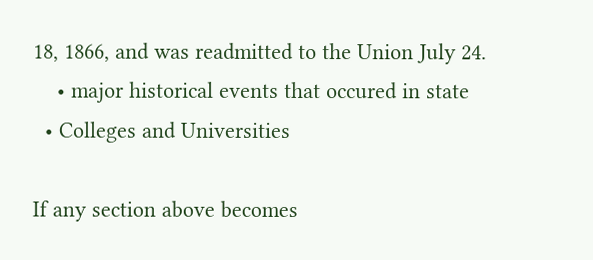18, 1866, and was readmitted to the Union July 24.
    • major historical events that occured in state
  • Colleges and Universities

If any section above becomes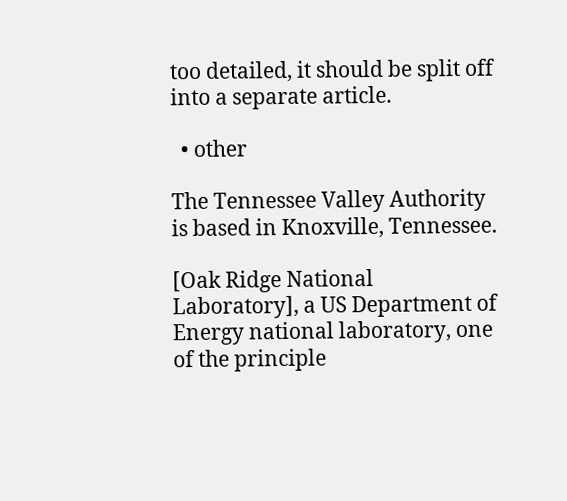too detailed, it should be split off into a separate article.

  • other

The Tennessee Valley Authority is based in Knoxville, Tennessee.

[Oak Ridge National Laboratory], a US Department of Energy national laboratory, one of the principle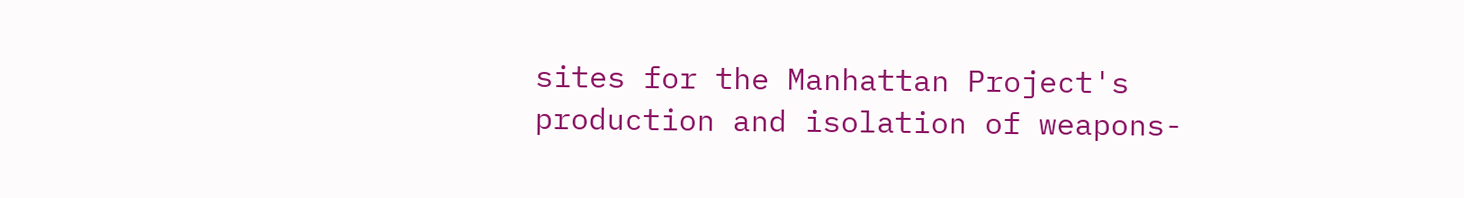sites for the Manhattan Project's production and isolation of weapons-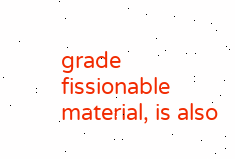grade fissionable material, is also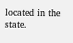located in the state.